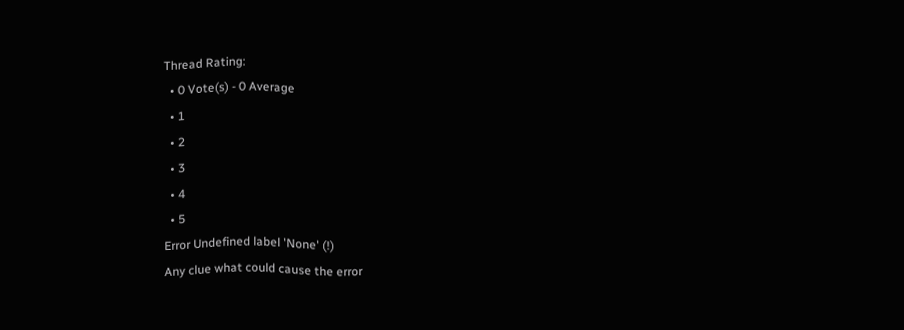Thread Rating:
  • 0 Vote(s) - 0 Average
  • 1
  • 2
  • 3
  • 4
  • 5
Error Undefined label 'None' (!)
Any clue what could cause the error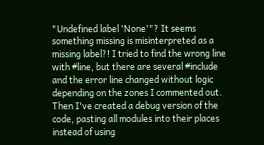"Undefined label 'None'"? It seems something missing is misinterpreted as a missing label?! I tried to find the wrong line with #line, but there are several #include and the error line changed without logic depending on the zones I commented out. Then I've created a debug version of the code, pasting all modules into their places instead of using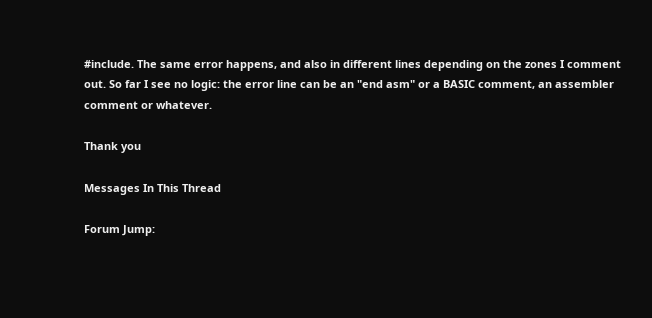#include. The same error happens, and also in different lines depending on the zones I comment out. So far I see no logic: the error line can be an "end asm" or a BASIC comment, an assembler comment or whatever.

Thank you

Messages In This Thread

Forum Jump: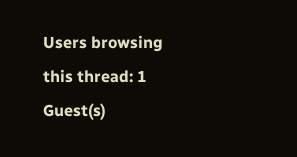Users browsing this thread: 1 Guest(s)